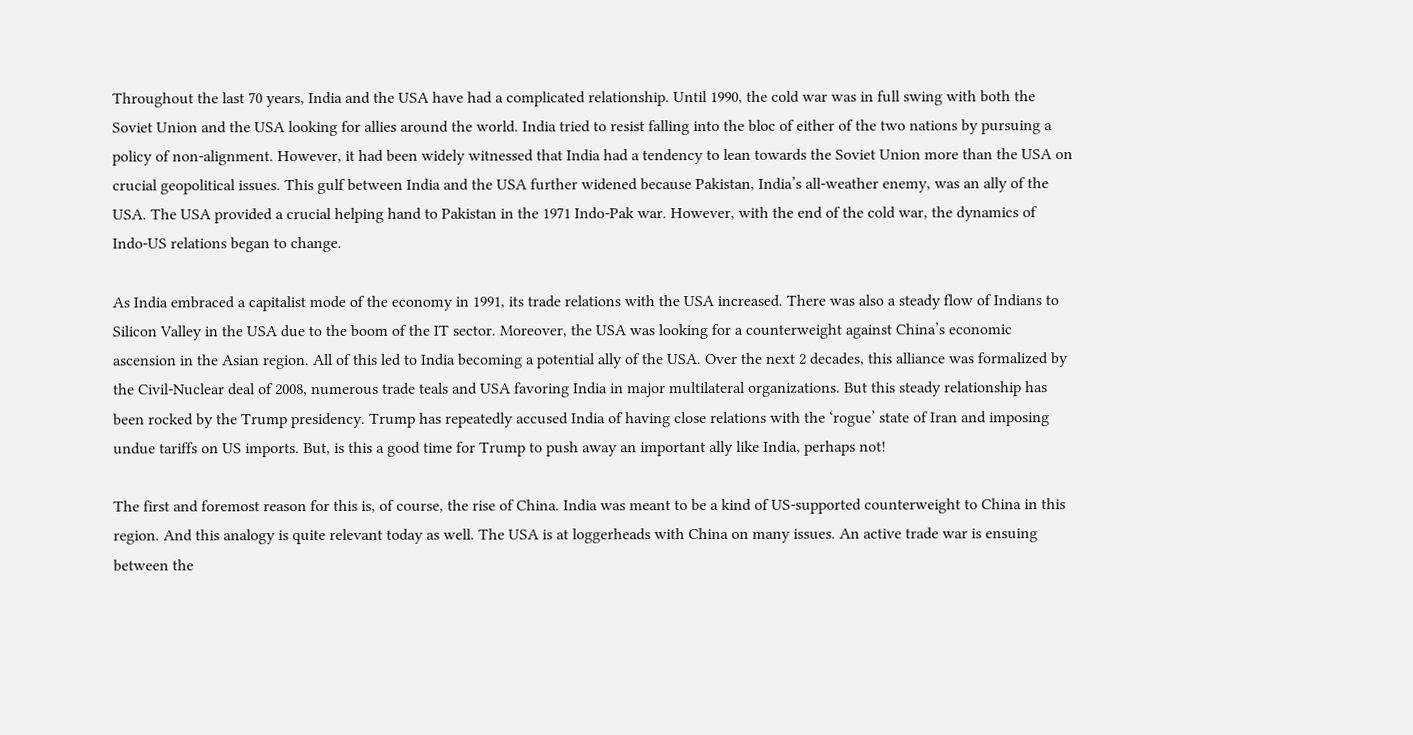Throughout the last 70 years, India and the USA have had a complicated relationship. Until 1990, the cold war was in full swing with both the Soviet Union and the USA looking for allies around the world. India tried to resist falling into the bloc of either of the two nations by pursuing a policy of non-alignment. However, it had been widely witnessed that India had a tendency to lean towards the Soviet Union more than the USA on crucial geopolitical issues. This gulf between India and the USA further widened because Pakistan, India’s all-weather enemy, was an ally of the USA. The USA provided a crucial helping hand to Pakistan in the 1971 Indo-Pak war. However, with the end of the cold war, the dynamics of Indo-US relations began to change.

As India embraced a capitalist mode of the economy in 1991, its trade relations with the USA increased. There was also a steady flow of Indians to Silicon Valley in the USA due to the boom of the IT sector. Moreover, the USA was looking for a counterweight against China’s economic ascension in the Asian region. All of this led to India becoming a potential ally of the USA. Over the next 2 decades, this alliance was formalized by the Civil-Nuclear deal of 2008, numerous trade teals and USA favoring India in major multilateral organizations. But this steady relationship has been rocked by the Trump presidency. Trump has repeatedly accused India of having close relations with the ‘rogue’ state of Iran and imposing undue tariffs on US imports. But, is this a good time for Trump to push away an important ally like India, perhaps not!

The first and foremost reason for this is, of course, the rise of China. India was meant to be a kind of US-supported counterweight to China in this region. And this analogy is quite relevant today as well. The USA is at loggerheads with China on many issues. An active trade war is ensuing between the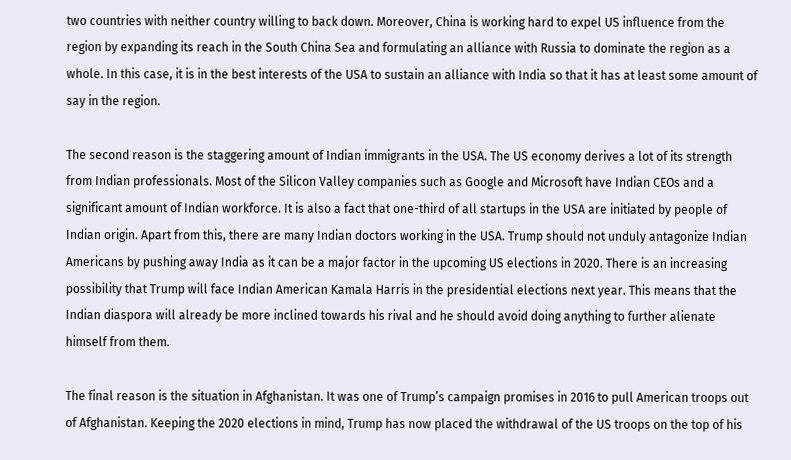two countries with neither country willing to back down. Moreover, China is working hard to expel US influence from the region by expanding its reach in the South China Sea and formulating an alliance with Russia to dominate the region as a whole. In this case, it is in the best interests of the USA to sustain an alliance with India so that it has at least some amount of say in the region.

The second reason is the staggering amount of Indian immigrants in the USA. The US economy derives a lot of its strength from Indian professionals. Most of the Silicon Valley companies such as Google and Microsoft have Indian CEOs and a significant amount of Indian workforce. It is also a fact that one-third of all startups in the USA are initiated by people of Indian origin. Apart from this, there are many Indian doctors working in the USA. Trump should not unduly antagonize Indian Americans by pushing away India as it can be a major factor in the upcoming US elections in 2020. There is an increasing possibility that Trump will face Indian American Kamala Harris in the presidential elections next year. This means that the Indian diaspora will already be more inclined towards his rival and he should avoid doing anything to further alienate himself from them.

The final reason is the situation in Afghanistan. It was one of Trump’s campaign promises in 2016 to pull American troops out of Afghanistan. Keeping the 2020 elections in mind, Trump has now placed the withdrawal of the US troops on the top of his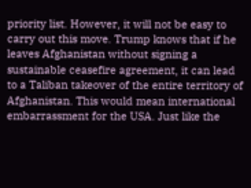priority list. However, it will not be easy to carry out this move. Trump knows that if he leaves Afghanistan without signing a sustainable ceasefire agreement, it can lead to a Taliban takeover of the entire territory of Afghanistan. This would mean international embarrassment for the USA. Just like the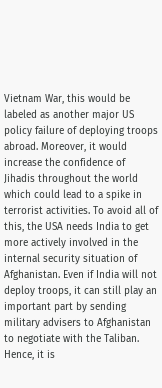Vietnam War, this would be labeled as another major US policy failure of deploying troops abroad. Moreover, it would increase the confidence of Jihadis throughout the world which could lead to a spike in terrorist activities. To avoid all of this, the USA needs India to get more actively involved in the internal security situation of Afghanistan. Even if India will not deploy troops, it can still play an important part by sending military advisers to Afghanistan to negotiate with the Taliban. Hence, it is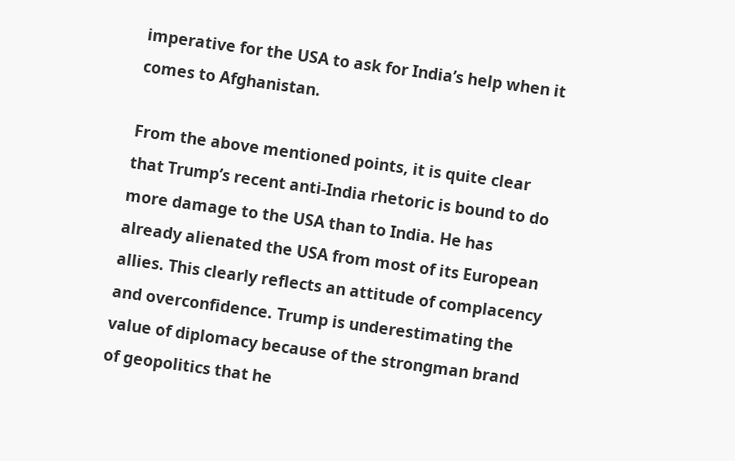imperative for the USA to ask for India’s help when it comes to Afghanistan.

From the above mentioned points, it is quite clear that Trump’s recent anti-India rhetoric is bound to do more damage to the USA than to India. He has already alienated the USA from most of its European allies. This clearly reflects an attitude of complacency and overconfidence. Trump is underestimating the value of diplomacy because of the strongman brand of geopolitics that he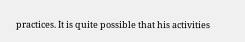practices. It is quite possible that his activities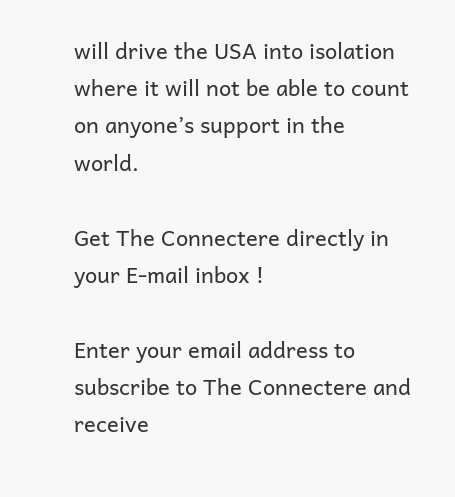will drive the USA into isolation where it will not be able to count on anyone’s support in the world.

Get The Connectere directly in your E-mail inbox !

Enter your email address to subscribe to The Connectere and receive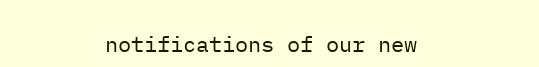notifications of our new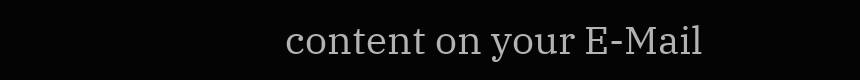content on your E-Mail